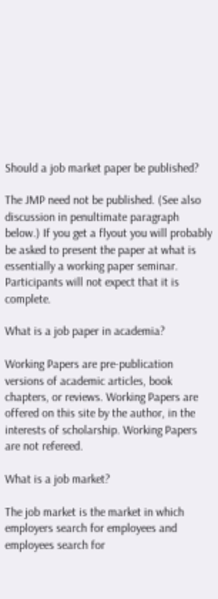Should a job market paper be published?

The JMP need not be published. (See also discussion in penultimate paragraph below.) If you get a flyout you will probably be asked to present the paper at what is essentially a working paper seminar. Participants will not expect that it is complete.

What is a job paper in academia?

Working Papers are pre-publication versions of academic articles, book chapters, or reviews. Working Papers are offered on this site by the author, in the interests of scholarship. Working Papers are not refereed.

What is a job market?

The job market is the market in which employers search for employees and employees search for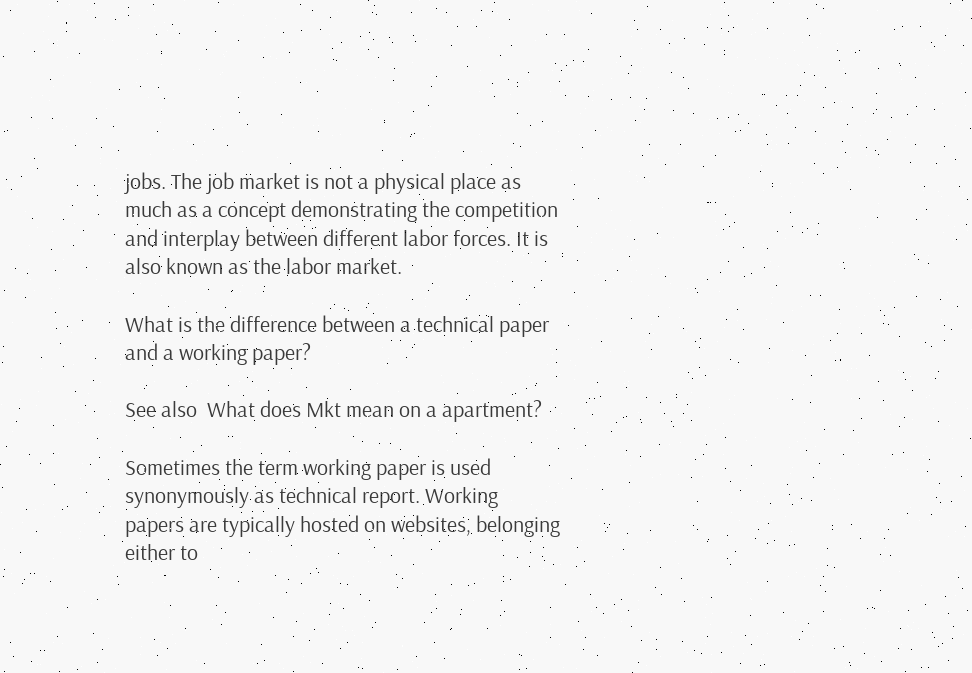jobs. The job market is not a physical place as much as a concept demonstrating the competition and interplay between different labor forces. It is also known as the labor market.

What is the difference between a technical paper and a working paper?

See also  What does Mkt mean on a apartment?

Sometimes the term working paper is used synonymously as technical report. Working papers are typically hosted on websites, belonging either to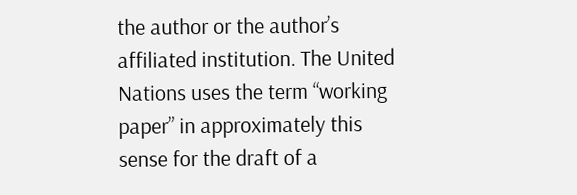the author or the author’s affiliated institution. The United Nations uses the term “working paper” in approximately this sense for the draft of a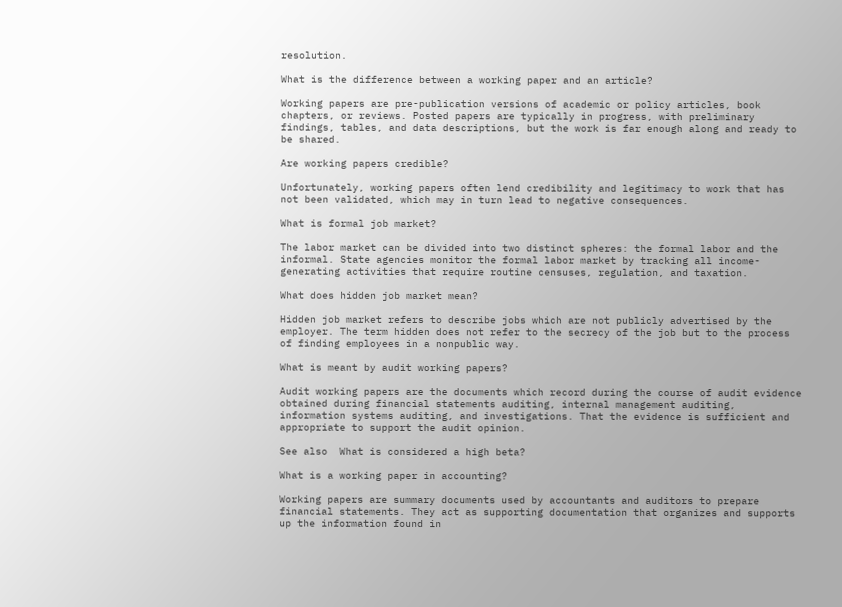resolution.

What is the difference between a working paper and an article?

Working papers are pre-publication versions of academic or policy articles, book chapters, or reviews. Posted papers are typically in progress, with preliminary findings, tables, and data descriptions, but the work is far enough along and ready to be shared.

Are working papers credible?

Unfortunately, working papers often lend credibility and legitimacy to work that has not been validated, which may in turn lead to negative consequences.

What is formal job market?

The labor market can be divided into two distinct spheres: the formal labor and the informal. State agencies monitor the formal labor market by tracking all income-generating activities that require routine censuses, regulation, and taxation.

What does hidden job market mean?

Hidden job market refers to describe jobs which are not publicly advertised by the employer. The term hidden does not refer to the secrecy of the job but to the process of finding employees in a nonpublic way.

What is meant by audit working papers?

Audit working papers are the documents which record during the course of audit evidence obtained during financial statements auditing, internal management auditing, information systems auditing, and investigations. That the evidence is sufficient and appropriate to support the audit opinion.

See also  What is considered a high beta?

What is a working paper in accounting?

Working papers are summary documents used by accountants and auditors to prepare financial statements. They act as supporting documentation that organizes and supports up the information found in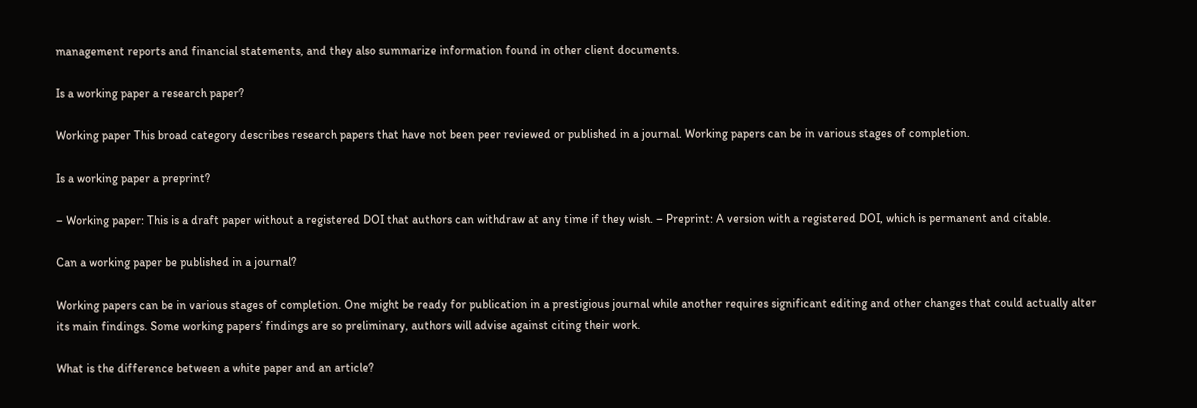management reports and financial statements, and they also summarize information found in other client documents.

Is a working paper a research paper?

Working paper This broad category describes research papers that have not been peer reviewed or published in a journal. Working papers can be in various stages of completion.

Is a working paper a preprint?

– Working paper: This is a draft paper without a registered DOI that authors can withdraw at any time if they wish. – Preprint: A version with a registered DOI, which is permanent and citable.

Can a working paper be published in a journal?

Working papers can be in various stages of completion. One might be ready for publication in a prestigious journal while another requires significant editing and other changes that could actually alter its main findings. Some working papers’ findings are so preliminary, authors will advise against citing their work.

What is the difference between a white paper and an article?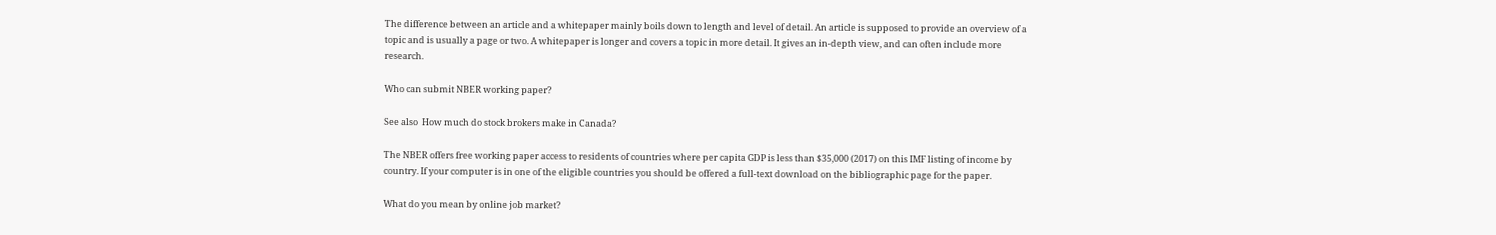The difference between an article and a whitepaper mainly boils down to length and level of detail. An article is supposed to provide an overview of a topic and is usually a page or two. A whitepaper is longer and covers a topic in more detail. It gives an in-depth view, and can often include more research.

Who can submit NBER working paper?

See also  How much do stock brokers make in Canada?

The NBER offers free working paper access to residents of countries where per capita GDP is less than $35,000 (2017) on this IMF listing of income by country. If your computer is in one of the eligible countries you should be offered a full-text download on the bibliographic page for the paper.

What do you mean by online job market?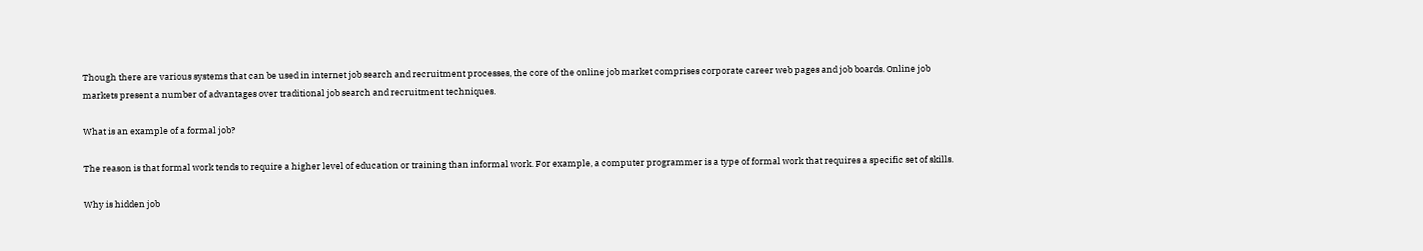Though there are various systems that can be used in internet job search and recruitment processes, the core of the online job market comprises corporate career web pages and job boards. Online job markets present a number of advantages over traditional job search and recruitment techniques.

What is an example of a formal job?

The reason is that formal work tends to require a higher level of education or training than informal work. For example, a computer programmer is a type of formal work that requires a specific set of skills.

Why is hidden job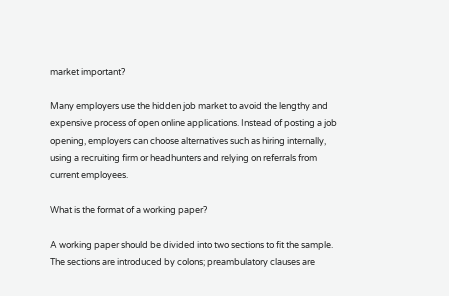market important?

Many employers use the hidden job market to avoid the lengthy and expensive process of open online applications. Instead of posting a job opening, employers can choose alternatives such as hiring internally, using a recruiting firm or headhunters and relying on referrals from current employees.

What is the format of a working paper?

A working paper should be divided into two sections to fit the sample. The sections are introduced by colons; preambulatory clauses are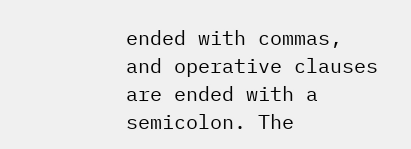ended with commas, and operative clauses are ended with a semicolon. The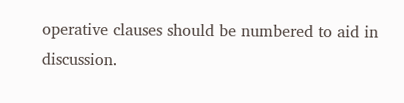operative clauses should be numbered to aid in discussion.